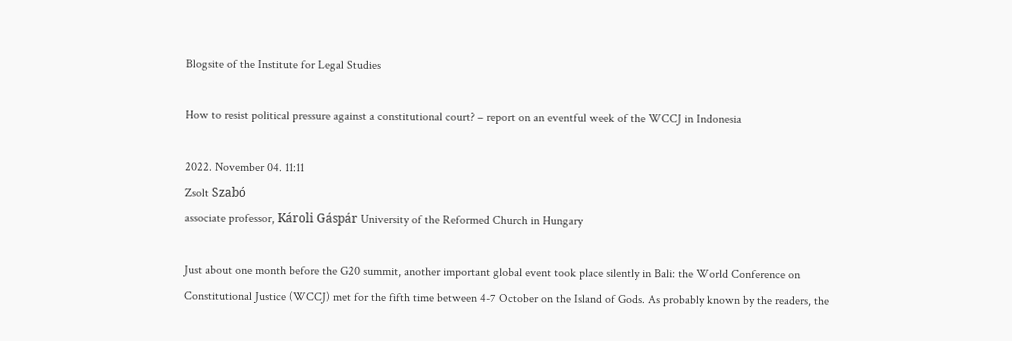Blogsite of the Institute for Legal Studies

How to resist political pressure against a constitutional court? – report on an eventful week of the WCCJ in Indonesia

2022. November 04. 11:11
Zsolt Szabó
associate professor, Károli Gáspár University of the Reformed Church in Hungary

Just about one month before the G20 summit, another important global event took place silently in Bali: the World Conference on Constitutional Justice (WCCJ) met for the fifth time between 4-7 October on the Island of Gods. As probably known by the readers, the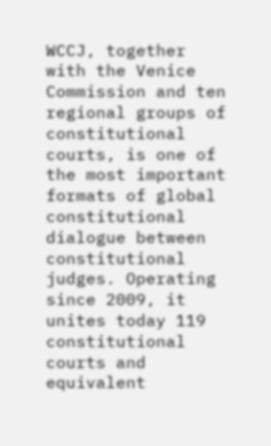WCCJ, together with the Venice Commission and ten regional groups of constitutional courts, is one of the most important formats of global constitutional dialogue between constitutional judges. Operating since 2009, it unites today 119 constitutional courts and equivalent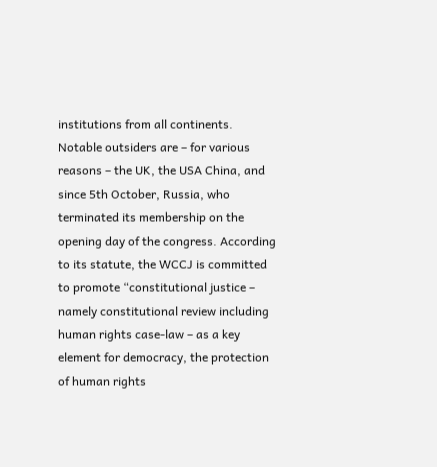institutions from all continents. Notable outsiders are – for various reasons – the UK, the USA China, and since 5th October, Russia, who terminated its membership on the opening day of the congress. According to its statute, the WCCJ is committed to promote “constitutional justice – namely constitutional review including human rights case-law – as a key element for democracy, the protection of human rights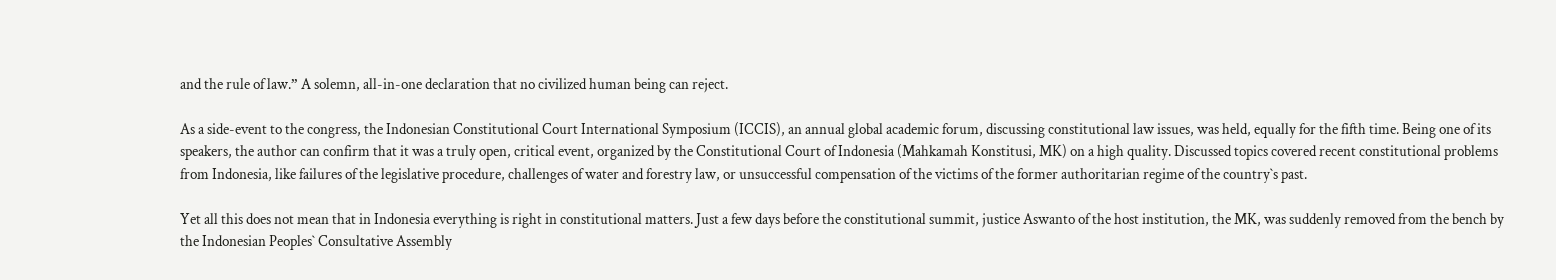and the rule of law.” A solemn, all-in-one declaration that no civilized human being can reject.

As a side-event to the congress, the Indonesian Constitutional Court International Symposium (ICCIS), an annual global academic forum, discussing constitutional law issues, was held, equally for the fifth time. Being one of its speakers, the author can confirm that it was a truly open, critical event, organized by the Constitutional Court of Indonesia (Mahkamah Konstitusi, MK) on a high quality. Discussed topics covered recent constitutional problems from Indonesia, like failures of the legislative procedure, challenges of water and forestry law, or unsuccessful compensation of the victims of the former authoritarian regime of the country`s past.

Yet all this does not mean that in Indonesia everything is right in constitutional matters. Just a few days before the constitutional summit, justice Aswanto of the host institution, the MK, was suddenly removed from the bench by the Indonesian Peoples` Consultative Assembly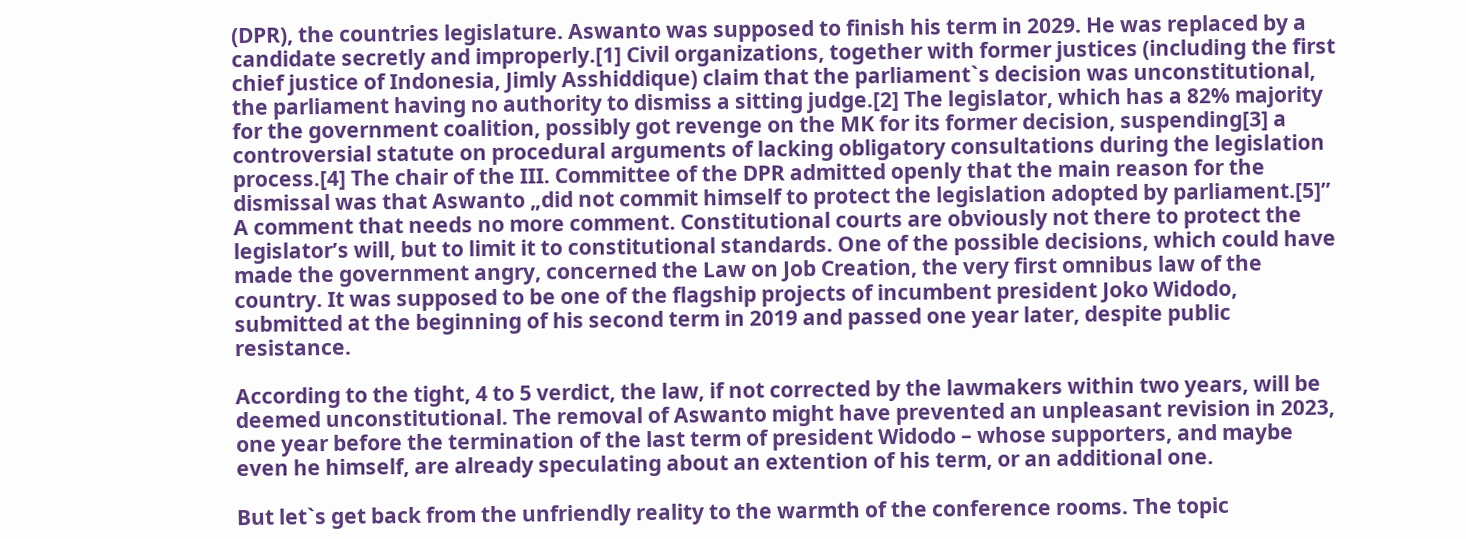(DPR), the countries legislature. Aswanto was supposed to finish his term in 2029. He was replaced by a candidate secretly and improperly.[1] Civil organizations, together with former justices (including the first chief justice of Indonesia, Jimly Asshiddique) claim that the parliament`s decision was unconstitutional, the parliament having no authority to dismiss a sitting judge.[2] The legislator, which has a 82% majority for the government coalition, possibly got revenge on the MK for its former decision, suspending[3] a controversial statute on procedural arguments of lacking obligatory consultations during the legislation process.[4] The chair of the III. Committee of the DPR admitted openly that the main reason for the dismissal was that Aswanto „did not commit himself to protect the legislation adopted by parliament.[5]” A comment that needs no more comment. Constitutional courts are obviously not there to protect the legislator’s will, but to limit it to constitutional standards. One of the possible decisions, which could have made the government angry, concerned the Law on Job Creation, the very first omnibus law of the country. It was supposed to be one of the flagship projects of incumbent president Joko Widodo, submitted at the beginning of his second term in 2019 and passed one year later, despite public resistance.

According to the tight, 4 to 5 verdict, the law, if not corrected by the lawmakers within two years, will be deemed unconstitutional. The removal of Aswanto might have prevented an unpleasant revision in 2023, one year before the termination of the last term of president Widodo – whose supporters, and maybe even he himself, are already speculating about an extention of his term, or an additional one.

But let`s get back from the unfriendly reality to the warmth of the conference rooms. The topic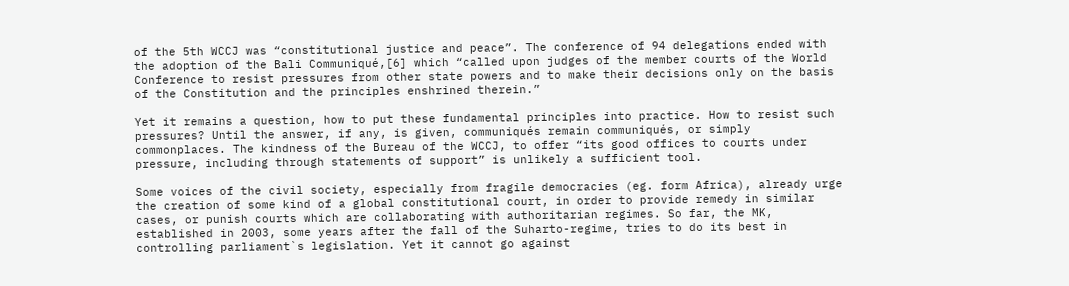of the 5th WCCJ was “constitutional justice and peace”. The conference of 94 delegations ended with the adoption of the Bali Communiqué,[6] which “called upon judges of the member courts of the World Conference to resist pressures from other state powers and to make their decisions only on the basis of the Constitution and the principles enshrined therein.”

Yet it remains a question, how to put these fundamental principles into practice. How to resist such pressures? Until the answer, if any, is given, communiqués remain communiqués, or simply commonplaces. The kindness of the Bureau of the WCCJ, to offer “its good offices to courts under pressure, including through statements of support” is unlikely a sufficient tool.

Some voices of the civil society, especially from fragile democracies (eg. form Africa), already urge the creation of some kind of a global constitutional court, in order to provide remedy in similar cases, or punish courts which are collaborating with authoritarian regimes. So far, the MK, established in 2003, some years after the fall of the Suharto-regime, tries to do its best in controlling parliament`s legislation. Yet it cannot go against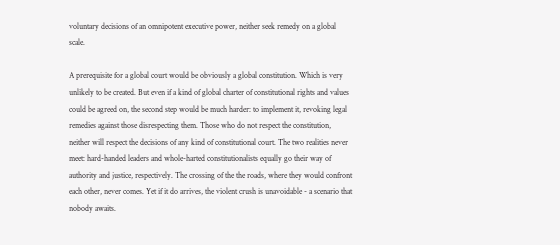voluntary decisions of an omnipotent executive power, neither seek remedy on a global scale.

A prerequisite for a global court would be obviously a global constitution. Which is very unlikely to be created. But even if a kind of global charter of constitutional rights and values could be agreed on, the second step would be much harder: to implement it, revoking legal remedies against those disrespecting them. Those who do not respect the constitution, neither will respect the decisions of any kind of constitutional court. The two realities never meet: hard-handed leaders and whole-harted constitutionalists equally go their way of authority and justice, respectively. The crossing of the the roads, where they would confront each other, never comes. Yet if it do arrives, the violent crush is unavoidable - a scenario that nobody awaits.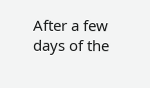After a few days of the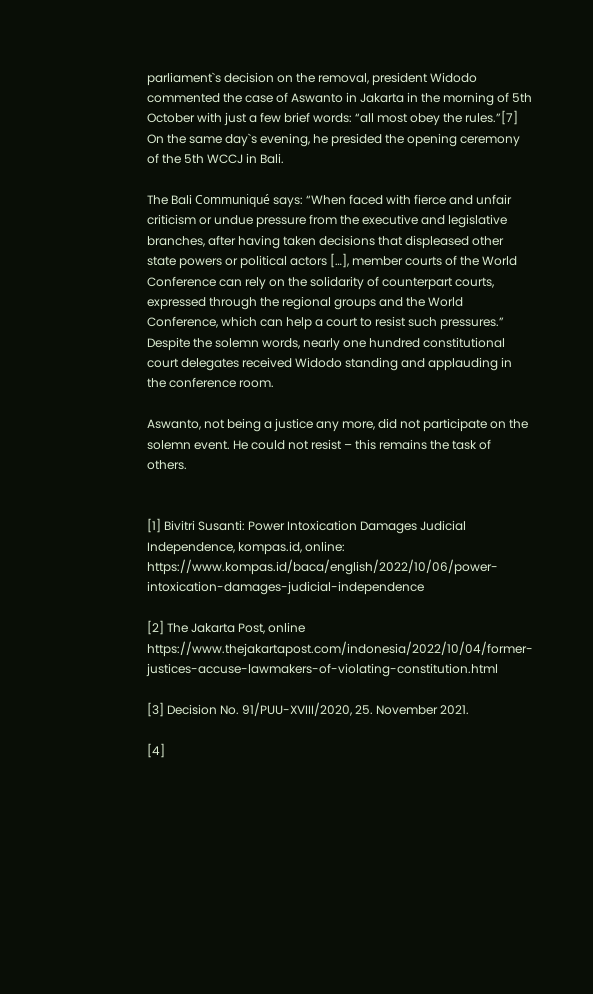parliament`s decision on the removal, president Widodo commented the case of Aswanto in Jakarta in the morning of 5th October with just a few brief words: “all most obey the rules.”[7] On the same day`s evening, he presided the opening ceremony of the 5th WCCJ in Bali.

The Bali Communiqué says: “When faced with fierce and unfair criticism or undue pressure from the executive and legislative branches, after having taken decisions that displeased other state powers or political actors […], member courts of the World Conference can rely on the solidarity of counterpart courts, expressed through the regional groups and the World Conference, which can help a court to resist such pressures.” Despite the solemn words, nearly one hundred constitutional court delegates received Widodo standing and applauding in the conference room.

Aswanto, not being a justice any more, did not participate on the solemn event. He could not resist – this remains the task of others.


[1] Bivitri Susanti: Power Intoxication Damages Judicial Independence, kompas.id, online: https://www.kompas.id/baca/english/2022/10/06/power-intoxication-damages-judicial-independence

[2] The Jakarta Post, online https://www.thejakartapost.com/indonesia/2022/10/04/former-justices-accuse-lawmakers-of-violating-constitution.html

[3] Decision No. 91/PUU-XVIII/2020, 25. November 2021.

[4]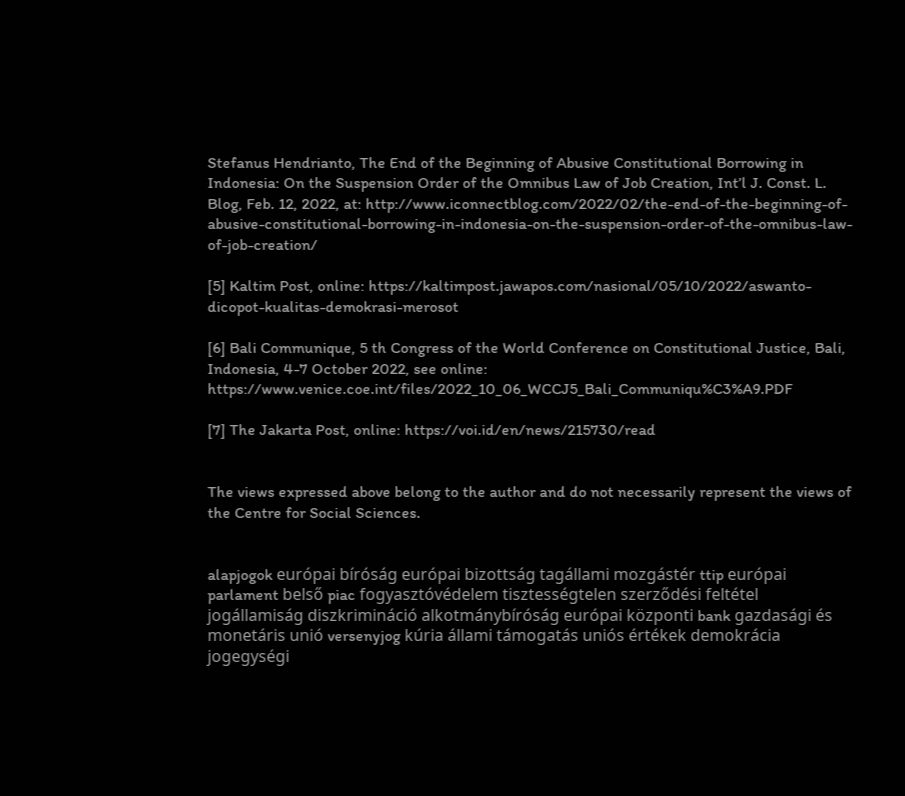Stefanus Hendrianto, The End of the Beginning of Abusive Constitutional Borrowing in Indonesia: On the Suspension Order of the Omnibus Law of Job Creation, Int’l J. Const. L. Blog, Feb. 12, 2022, at: http://www.iconnectblog.com/2022/02/the-end-of-the-beginning-of-abusive-constitutional-borrowing-in-indonesia-on-the-suspension-order-of-the-omnibus-law-of-job-creation/

[5] Kaltim Post, online: https://kaltimpost.jawapos.com/nasional/05/10/2022/aswanto-dicopot-kualitas-demokrasi-merosot

[6] Bali Communique, 5 th Congress of the World Conference on Constitutional Justice, Bali, Indonesia, 4-7 October 2022, see online: https://www.venice.coe.int/files/2022_10_06_WCCJ5_Bali_Communiqu%C3%A9.PDF

[7] The Jakarta Post, online: https://voi.id/en/news/215730/read


The views expressed above belong to the author and do not necessarily represent the views of the Centre for Social Sciences.


alapjogok európai bíróság európai bizottság tagállami mozgástér ttip európai parlament belső piac fogyasztóvédelem tisztességtelen szerződési feltétel jogállamiság diszkrimináció alkotmánybíróság európai központi bank gazdasági és monetáris unió versenyjog kúria állami támogatás uniós értékek demokrácia jogegységi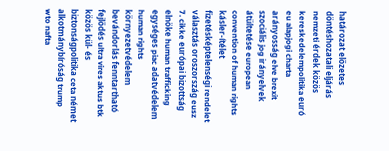határozat előzetes döntéshozatali eljárás nemzeti érdek közös kereskedelempolitika euró eu alapjogi charta arányosság elve brexit szociális jog irányelvek átültetése european convention of human rights kásler-ítélet fizetésképtelenségi rendelet választás oroszország eusz 7. cikke európai bizottság elnöke human trafficking egységes piac adatvédelem human rights környezetvédelem bevándorlás fenntartható fejlődés ultra vires aktus btk közös kül- és biztonságpolitika ceta német alkotmánybíróság trump wto nafta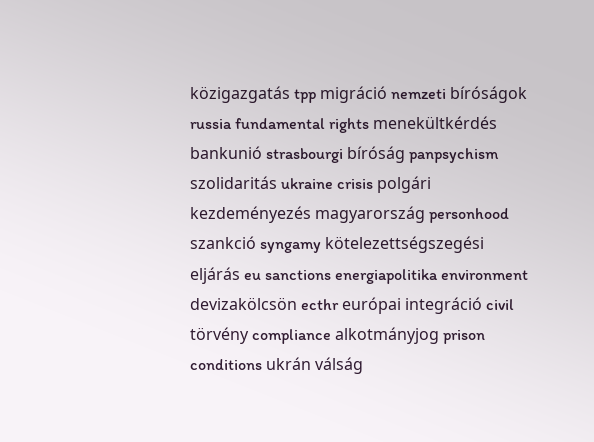közigazgatás tpp migráció nemzeti bíróságok russia fundamental rights menekültkérdés bankunió strasbourgi bíróság panpsychism szolidaritás ukraine crisis polgári kezdeményezés magyarország personhood szankció syngamy kötelezettségszegési eljárás eu sanctions energiapolitika environment devizakölcsön ecthr európai integráció civil törvény compliance alkotmányjog prison conditions ukrán válság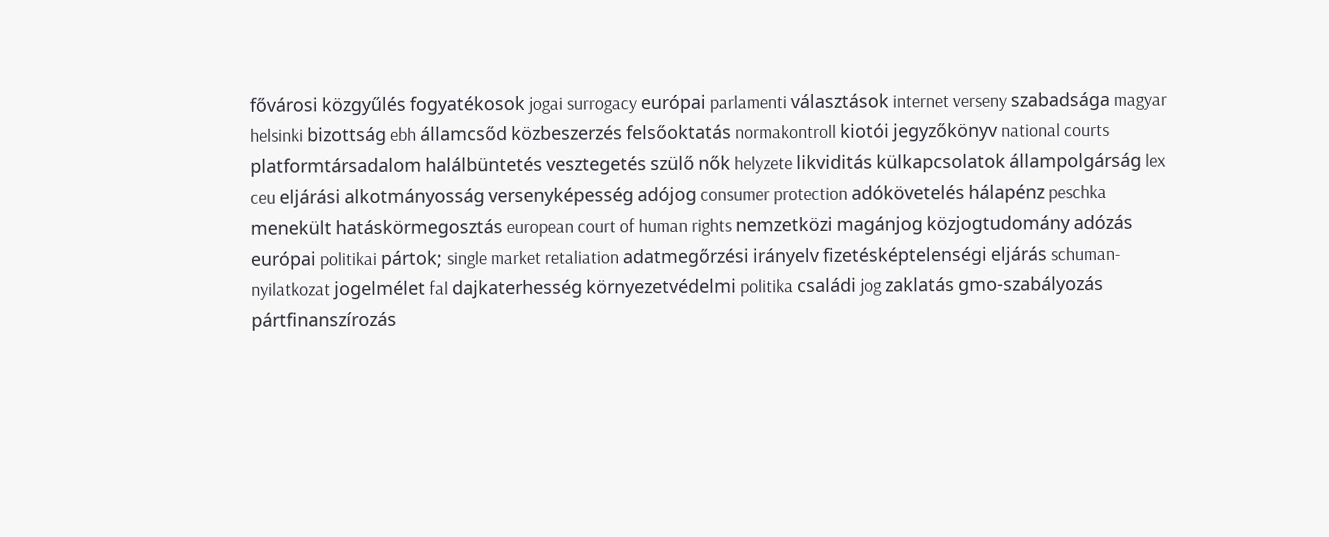fővárosi közgyűlés fogyatékosok jogai surrogacy európai parlamenti választások internet verseny szabadsága magyar helsinki bizottság ebh államcsőd közbeszerzés felsőoktatás normakontroll kiotói jegyzőkönyv national courts platformtársadalom halálbüntetés vesztegetés szülő nők helyzete likviditás külkapcsolatok állampolgárság lex ceu eljárási alkotmányosság versenyképesség adójog consumer protection adókövetelés hálapénz peschka menekült hatáskörmegosztás european court of human rights nemzetközi magánjog közjogtudomány adózás európai politikai pártok; single market retaliation adatmegőrzési irányelv fizetésképtelenségi eljárás schuman-nyilatkozat jogelmélet fal dajkaterhesség környezetvédelmi politika családi jog zaklatás gmo-szabályozás pártfinanszírozás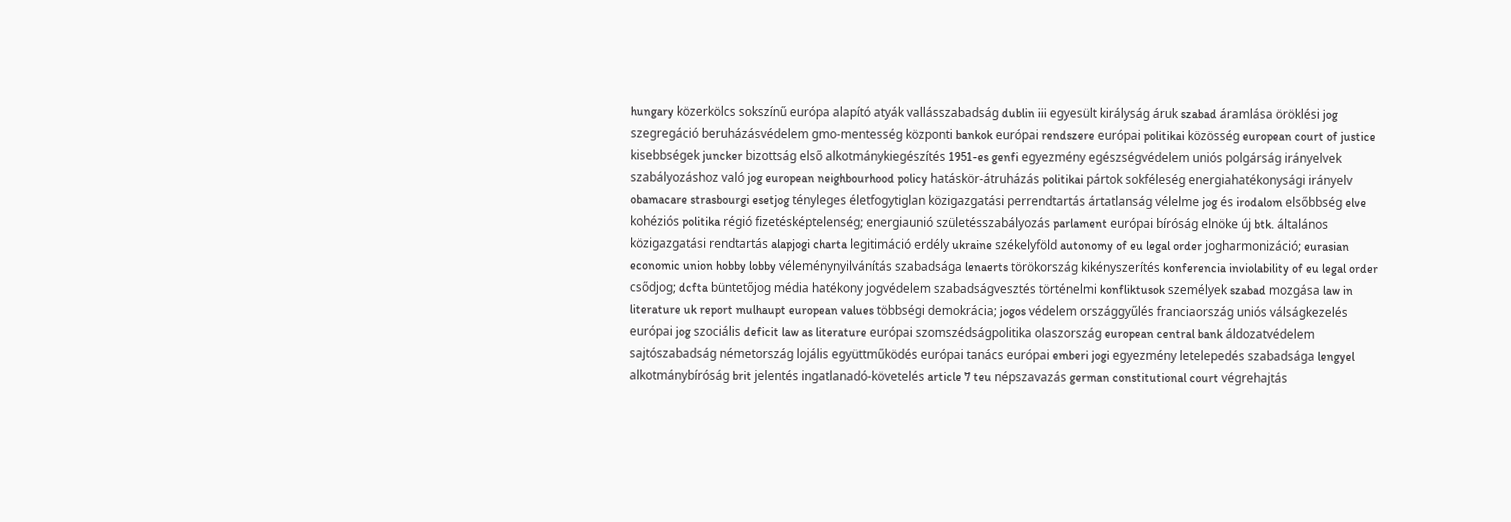hungary közerkölcs sokszínű európa alapító atyák vallásszabadság dublin iii egyesült királyság áruk szabad áramlása öröklési jog szegregáció beruházásvédelem gmo-mentesség központi bankok európai rendszere európai politikai közösség european court of justice kisebbségek juncker bizottság első alkotmánykiegészítés 1951-es genfi egyezmény egészségvédelem uniós polgárság irányelvek szabályozáshoz való jog european neighbourhood policy hatáskör-átruházás politikai pártok sokféleség energiahatékonysági irányelv obamacare strasbourgi esetjog tényleges életfogytiglan közigazgatási perrendtartás ártatlanság vélelme jog és irodalom elsőbbség elve kohéziós politika régió fizetésképtelenség; energiaunió születésszabályozás parlament európai bíróság elnöke új btk. általános közigazgatási rendtartás alapjogi charta legitimáció erdély ukraine székelyföld autonomy of eu legal order jogharmonizáció; eurasian economic union hobby lobby véleménynyilvánítás szabadsága lenaerts törökország kikényszerítés konferencia inviolability of eu legal order csődjog; dcfta büntetőjog média hatékony jogvédelem szabadságvesztés történelmi konfliktusok személyek szabad mozgása law in literature uk report mulhaupt european values többségi demokrácia; jogos védelem országgyűlés franciaország uniós válságkezelés európai jog szociális deficit law as literature európai szomszédságpolitika olaszország european central bank áldozatvédelem sajtószabadság németország lojális együttműködés európai tanács európai emberi jogi egyezmény letelepedés szabadsága lengyel alkotmánybíróság brit jelentés ingatlanadó-követelés article 7 teu népszavazás german constitutional court végrehajtás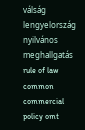válság lengyelország nyilvános meghallgatás rule of law common commercial policy omt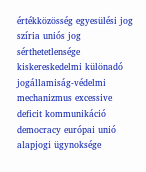értékközösség egyesülési jog szíria uniós jog sérthetetlensége kiskereskedelmi különadó jogállamiság-védelmi mechanizmus excessive deficit kommunikáció democracy európai unió alapjogi ügynoksége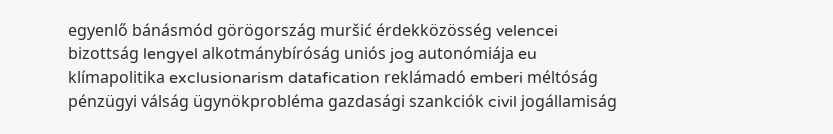egyenlő bánásmód görögország muršić érdekközösség velencei bizottság lengyel alkotmánybíróság uniós jog autonómiája eu klímapolitika exclusionarism datafication reklámadó emberi méltóság pénzügyi válság ügynökprobléma gazdasági szankciók civil jogállamiság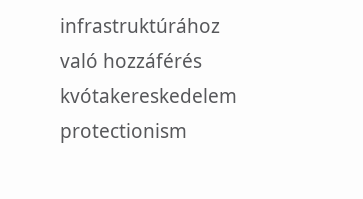infrastruktúrához való hozzáférés kvótakereskedelem protectionism